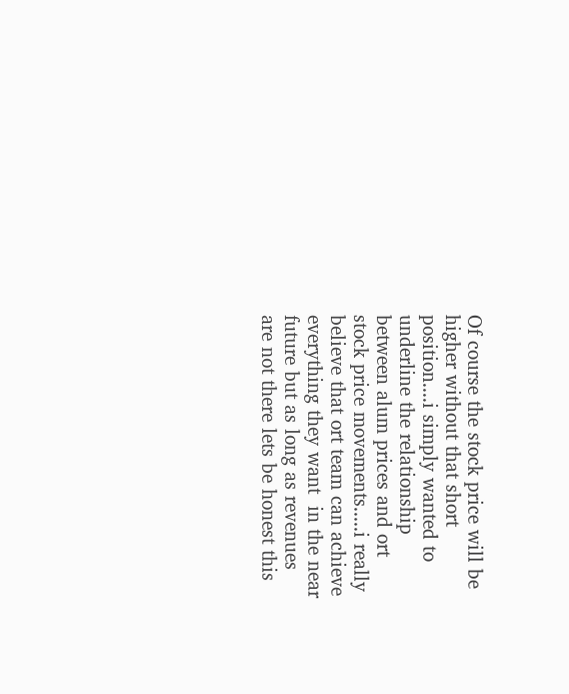Of course the stock price will be higher without that short position....i simply wanted to underline the relationship between alum prices and ort stock price movements.....i really believe that ort team can achieve everything they want  in the near future but as long as revenues are not there lets be honest this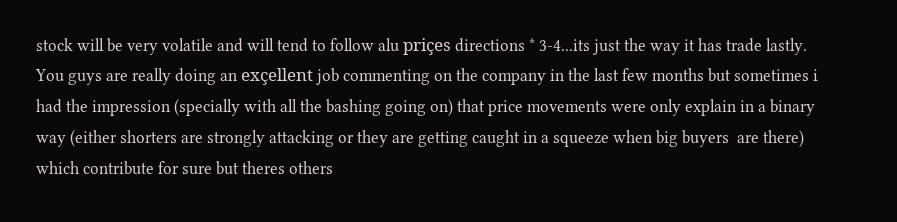stock will be very volatile and will tend to follow alu priçes directions * 3-4...its just the way it has trade lastly. You guys are really doing an exçellent job commenting on the company in the last few months but sometimes i had the impression (specially with all the bashing going on) that price movements were only explain in a binary way (either shorters are strongly attacking or they are getting caught in a squeeze when big buyers  are there) which contribute for sure but theres others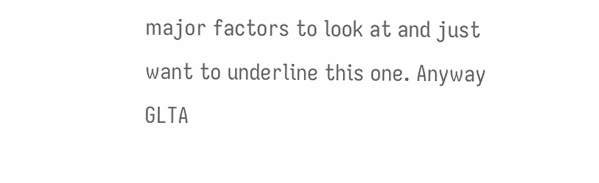major factors to look at and just want to underline this one. Anyway GLTA